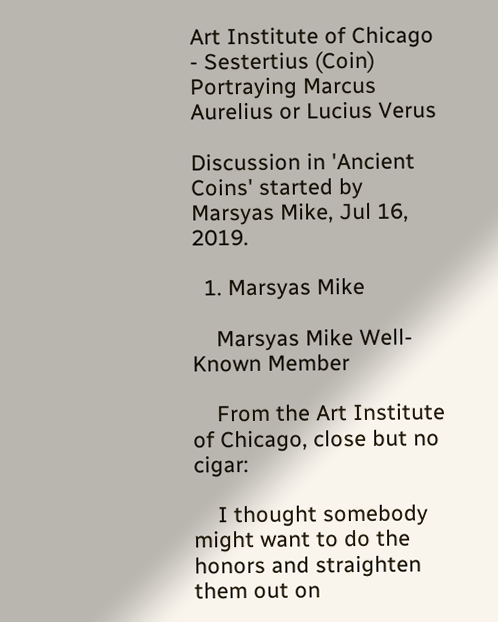Art Institute of Chicago - Sestertius (Coin) Portraying Marcus Aurelius or Lucius Verus

Discussion in 'Ancient Coins' started by Marsyas Mike, Jul 16, 2019.

  1. Marsyas Mike

    Marsyas Mike Well-Known Member

    From the Art Institute of Chicago, close but no cigar:

    I thought somebody might want to do the honors and straighten them out on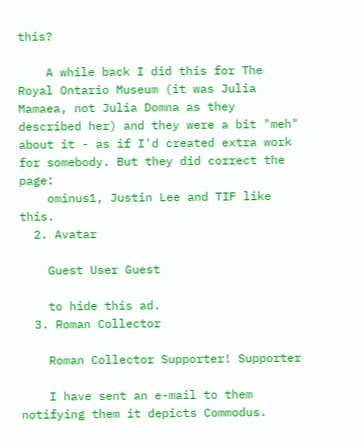this?

    A while back I did this for The Royal Ontario Museum (it was Julia Mamaea, not Julia Domna as they described her) and they were a bit "meh" about it - as if I'd created extra work for somebody. But they did correct the page:
    ominus1, Justin Lee and TIF like this.
  2. Avatar

    Guest User Guest

    to hide this ad.
  3. Roman Collector

    Roman Collector Supporter! Supporter

    I have sent an e-mail to them notifying them it depicts Commodus.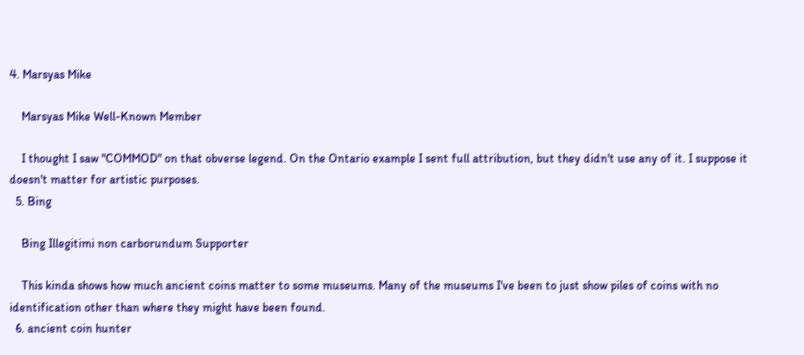4. Marsyas Mike

    Marsyas Mike Well-Known Member

    I thought I saw "COMMOD" on that obverse legend. On the Ontario example I sent full attribution, but they didn't use any of it. I suppose it doesn't matter for artistic purposes.
  5. Bing

    Bing Illegitimi non carborundum Supporter

    This kinda shows how much ancient coins matter to some museums. Many of the museums I've been to just show piles of coins with no identification other than where they might have been found.
  6. ancient coin hunter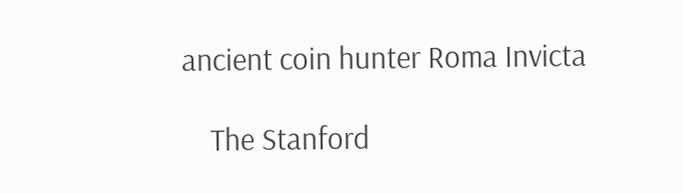ancient coin hunter Roma Invicta

    The Stanford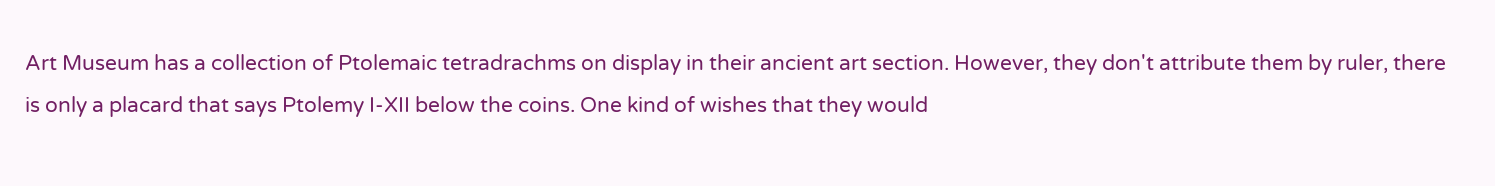Art Museum has a collection of Ptolemaic tetradrachms on display in their ancient art section. However, they don't attribute them by ruler, there is only a placard that says Ptolemy I-XII below the coins. One kind of wishes that they would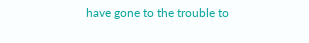have gone to the trouble to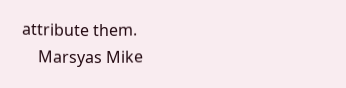attribute them.
    Marsyas Mike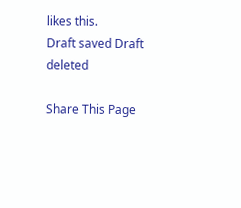likes this.
Draft saved Draft deleted

Share This Page